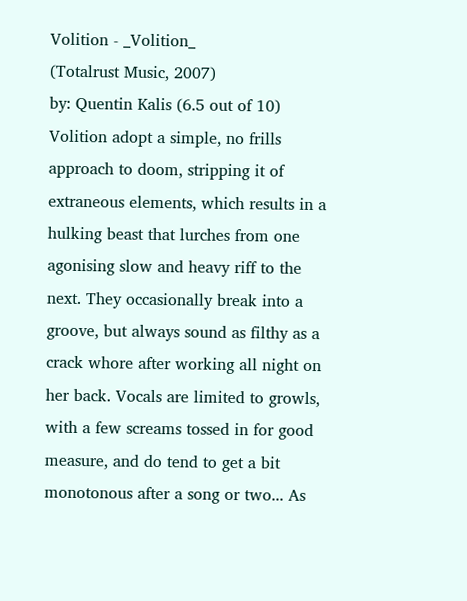Volition - _Volition_
(Totalrust Music, 2007)
by: Quentin Kalis (6.5 out of 10)
Volition adopt a simple, no frills approach to doom, stripping it of extraneous elements, which results in a hulking beast that lurches from one agonising slow and heavy riff to the next. They occasionally break into a groove, but always sound as filthy as a crack whore after working all night on her back. Vocals are limited to growls, with a few screams tossed in for good measure, and do tend to get a bit monotonous after a song or two... As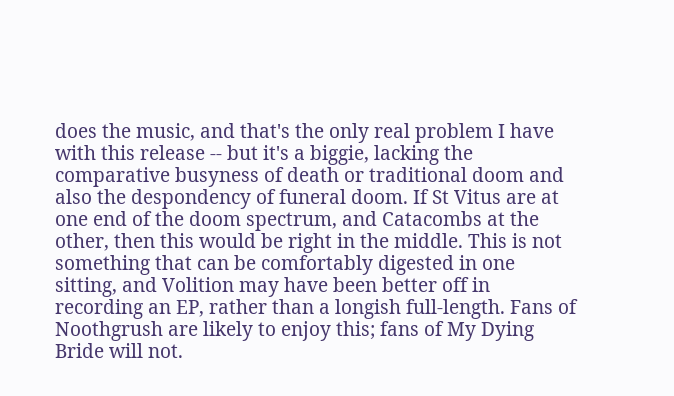does the music, and that's the only real problem I have with this release -- but it's a biggie, lacking the comparative busyness of death or traditional doom and also the despondency of funeral doom. If St Vitus are at one end of the doom spectrum, and Catacombs at the other, then this would be right in the middle. This is not something that can be comfortably digested in one sitting, and Volition may have been better off in recording an EP, rather than a longish full-length. Fans of Noothgrush are likely to enjoy this; fans of My Dying Bride will not.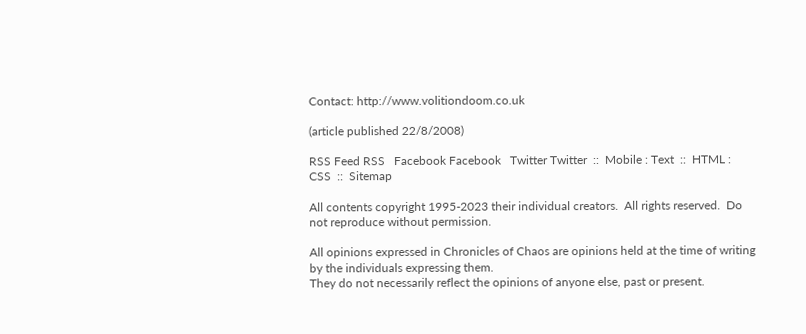Contact: http://www.volitiondoom.co.uk

(article published 22/8/2008)

RSS Feed RSS   Facebook Facebook   Twitter Twitter  ::  Mobile : Text  ::  HTML : CSS  ::  Sitemap

All contents copyright 1995-2023 their individual creators.  All rights reserved.  Do not reproduce without permission.

All opinions expressed in Chronicles of Chaos are opinions held at the time of writing by the individuals expressing them.
They do not necessarily reflect the opinions of anyone else, past or present.